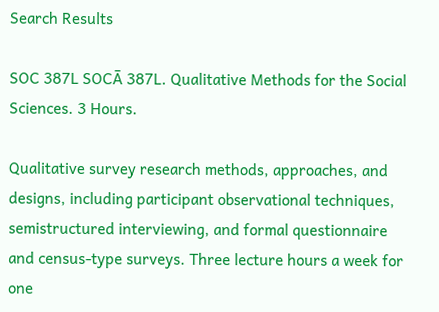Search Results

SOC 387L SOCĀ 387L. Qualitative Methods for the Social Sciences. 3 Hours.

Qualitative survey research methods, approaches, and designs, including participant observational techniques, semistructured interviewing, and formal questionnaire and census-type surveys. Three lecture hours a week for one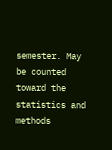semester. May be counted toward the statistics and methods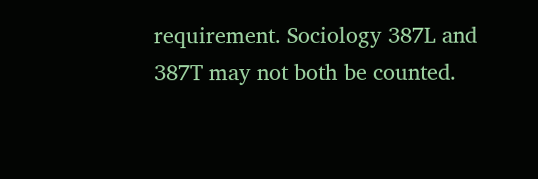requirement. Sociology 387L and 387T may not both be counted.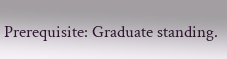Prerequisite: Graduate standing.